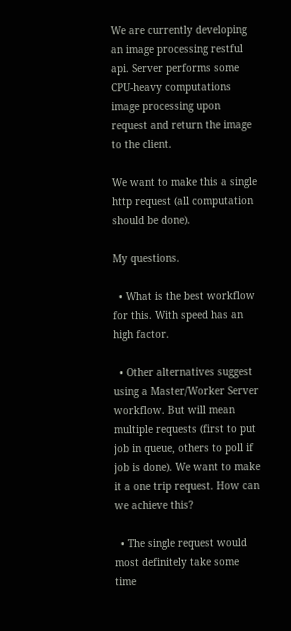We are currently developing an image processing restful api. Server performs some CPU-heavy computations image processing upon request and return the image to the client.

We want to make this a single http request (all computation should be done).

My questions.

  • What is the best workflow for this. With speed has an high factor.

  • Other alternatives suggest using a Master/Worker Server workflow. But will mean multiple requests (first to put job in queue, others to poll if job is done). We want to make it a one trip request. How can we achieve this?

  • The single request would most definitely take some time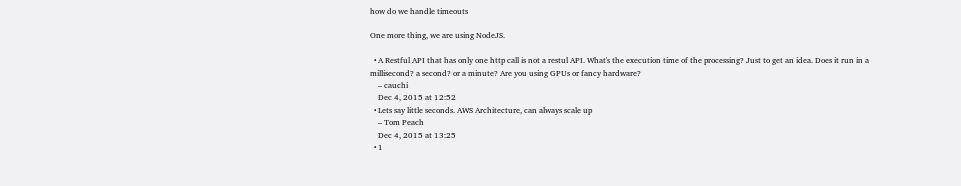how do we handle timeouts

One more thing, we are using NodeJS.

  • A Restful API that has only one http call is not a restul API. What's the execution time of the processing? Just to get an idea. Does it run in a millisecond? a second? or a minute? Are you using GPUs or fancy hardware?
    – cauchi
    Dec 4, 2015 at 12:52
  • Lets say little seconds. AWS Architecture, can always scale up
    – Tom Peach
    Dec 4, 2015 at 13:25
  • 1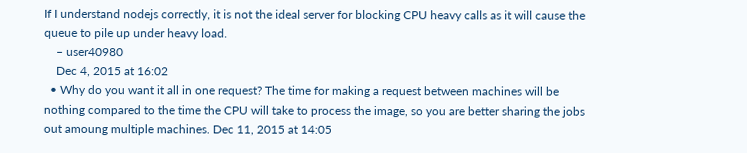If I understand nodejs correctly, it is not the ideal server for blocking CPU heavy calls as it will cause the queue to pile up under heavy load.
    – user40980
    Dec 4, 2015 at 16:02
  • Why do you want it all in one request? The time for making a request between machines will be nothing compared to the time the CPU will take to process the image, so you are better sharing the jobs out amoung multiple machines. Dec 11, 2015 at 14:05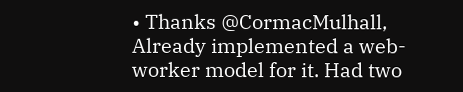• Thanks @CormacMulhall, Already implemented a web-worker model for it. Had two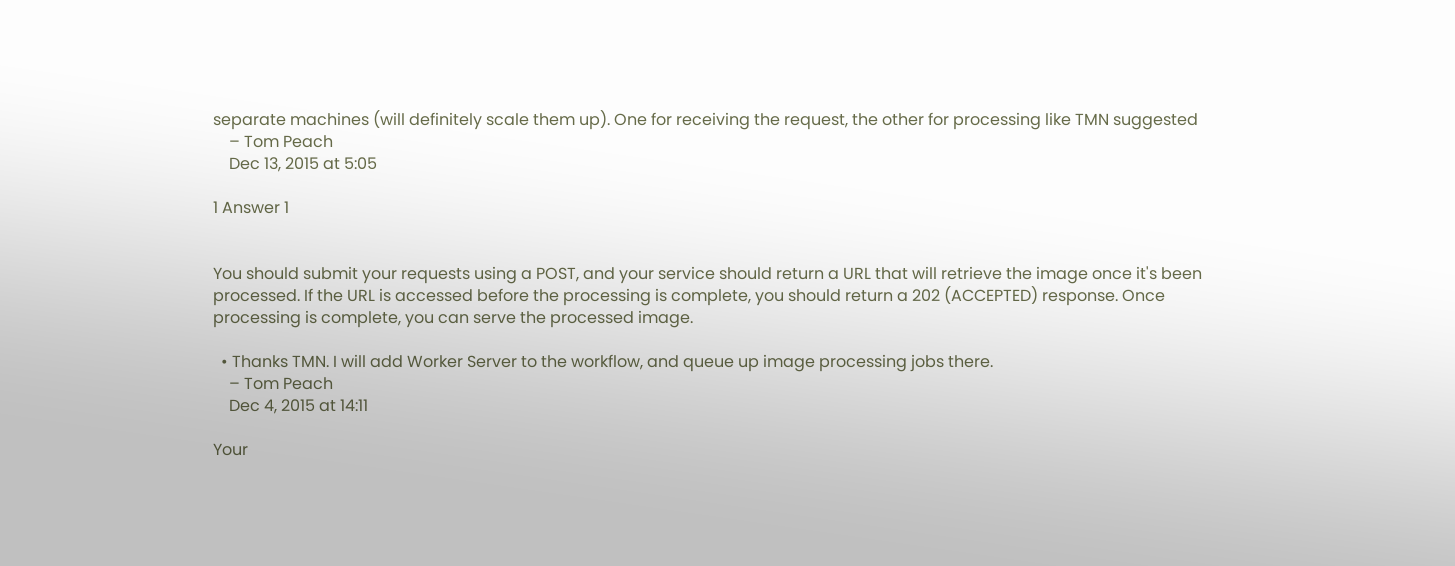separate machines (will definitely scale them up). One for receiving the request, the other for processing like TMN suggested
    – Tom Peach
    Dec 13, 2015 at 5:05

1 Answer 1


You should submit your requests using a POST, and your service should return a URL that will retrieve the image once it's been processed. If the URL is accessed before the processing is complete, you should return a 202 (ACCEPTED) response. Once processing is complete, you can serve the processed image.

  • Thanks TMN. I will add Worker Server to the workflow, and queue up image processing jobs there.
    – Tom Peach
    Dec 4, 2015 at 14:11

Your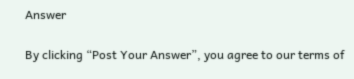Answer

By clicking “Post Your Answer”, you agree to our terms of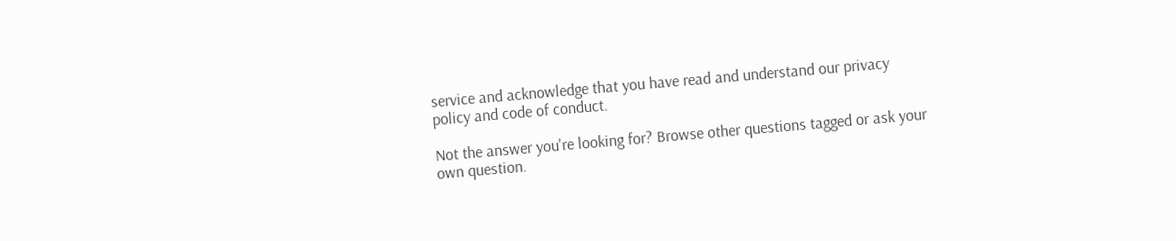service and acknowledge that you have read and understand our privacy policy and code of conduct.

Not the answer you're looking for? Browse other questions tagged or ask your own question.